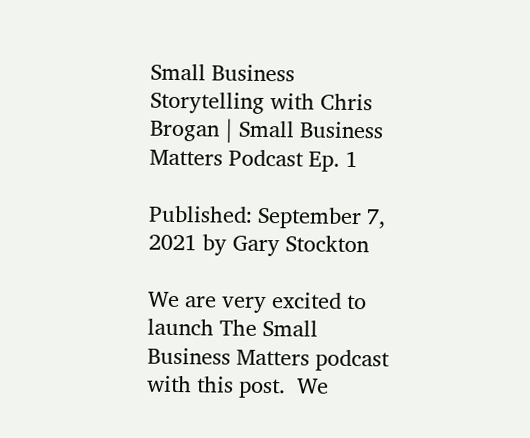Small Business Storytelling with Chris Brogan | Small Business Matters Podcast Ep. 1

Published: September 7, 2021 by Gary Stockton

We are very excited to launch The Small Business Matters podcast with this post.  We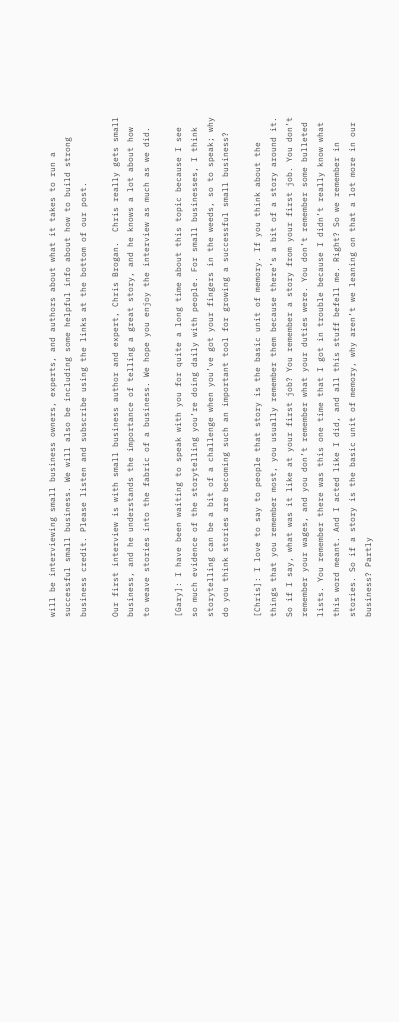will be interviewing small business owners, experts, and authors about what it takes to run a successful small business. We will also be including some helpful info about how to build strong business credit. Please listen and subscribe using the links at the bottom of our post.

Our first interview is with small business author and expert, Chris Brogan.  Chris really gets small business, and he understands the importance of telling a great story, and he knows a lot about how to weave stories into the fabric of a business. We hope you enjoy the interview as much as we did.

[Gary]: I have been waiting to speak with you for quite a long time about this topic because I see so much evidence of the storytelling you’re doing daily with people. For small businesses, I think storytelling can be a bit of a challenge when you’ve got your fingers in the weeds, so to speak; why do you think stories are becoming such an important tool for growing a successful small business?

[Chris]: I love to say to people that story is the basic unit of memory. If you think about the things that you remember most, you usually remember them because there’s a bit of a story around it. So if I say, what was it like at your first job? You remember a story from your first job. You don’t remember your wages, and you don’t remember what your duties were. You don’t remember some bulleted lists. You remember there was this one time that I got in trouble because I didn’t really know what this word meant. And I acted like I did, and all this stuff befell me. Right? So we remember in stories. So if a story is the basic unit of memory, why aren’t we leaning on that a lot more in our business? Partly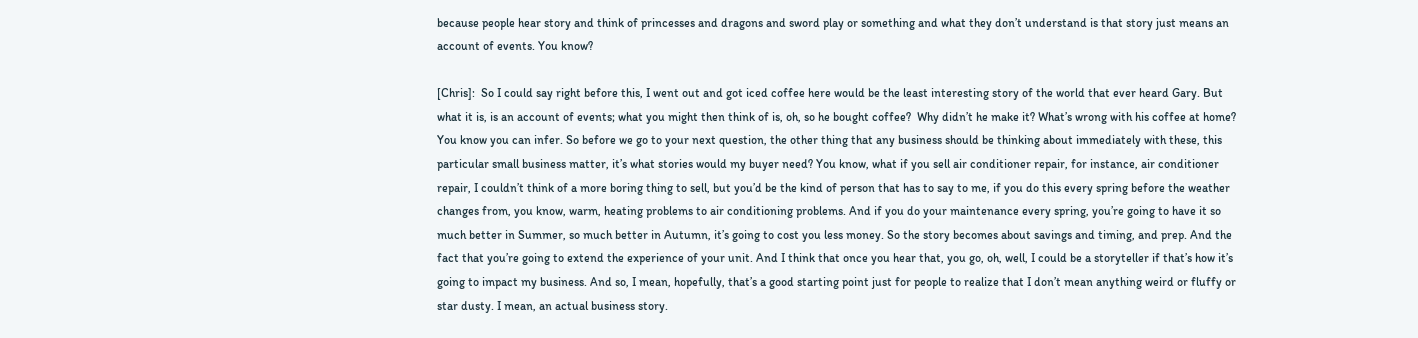because people hear story and think of princesses and dragons and sword play or something and what they don’t understand is that story just means an account of events. You know?

[Chris]:  So I could say right before this, I went out and got iced coffee here would be the least interesting story of the world that ever heard Gary. But what it is, is an account of events; what you might then think of is, oh, so he bought coffee?  Why didn’t he make it? What’s wrong with his coffee at home? You know you can infer. So before we go to your next question, the other thing that any business should be thinking about immediately with these, this particular small business matter, it’s what stories would my buyer need? You know, what if you sell air conditioner repair, for instance, air conditioner repair, I couldn’t think of a more boring thing to sell, but you’d be the kind of person that has to say to me, if you do this every spring before the weather changes from, you know, warm, heating problems to air conditioning problems. And if you do your maintenance every spring, you’re going to have it so much better in Summer, so much better in Autumn, it’s going to cost you less money. So the story becomes about savings and timing, and prep. And the fact that you’re going to extend the experience of your unit. And I think that once you hear that, you go, oh, well, I could be a storyteller if that’s how it’s going to impact my business. And so, I mean, hopefully, that’s a good starting point just for people to realize that I don’t mean anything weird or fluffy or star dusty. I mean, an actual business story.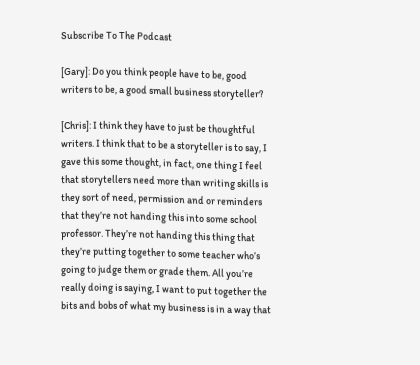Subscribe To The Podcast

[Gary]: Do you think people have to be, good writers to be, a good small business storyteller?

[Chris]: I think they have to just be thoughtful writers. I think that to be a storyteller is to say, I gave this some thought, in fact, one thing I feel that storytellers need more than writing skills is they sort of need, permission and or reminders that they’re not handing this into some school professor. They’re not handing this thing that they’re putting together to some teacher who’s going to judge them or grade them. All you’re really doing is saying, I want to put together the bits and bobs of what my business is in a way that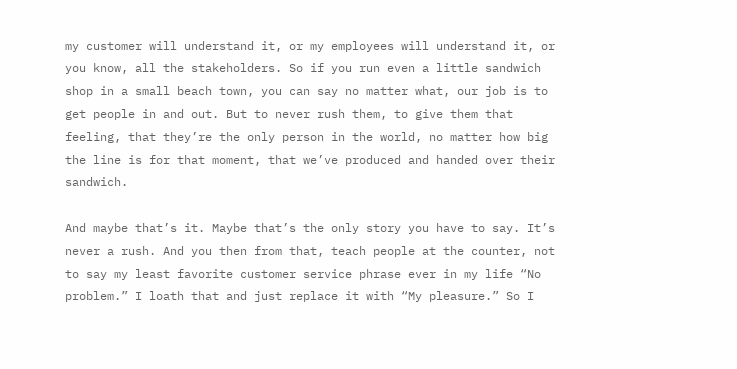my customer will understand it, or my employees will understand it, or you know, all the stakeholders. So if you run even a little sandwich shop in a small beach town, you can say no matter what, our job is to get people in and out. But to never rush them, to give them that feeling, that they’re the only person in the world, no matter how big the line is for that moment, that we’ve produced and handed over their sandwich.

And maybe that’s it. Maybe that’s the only story you have to say. It’s never a rush. And you then from that, teach people at the counter, not to say my least favorite customer service phrase ever in my life “No problem.” I loath that and just replace it with “My pleasure.” So I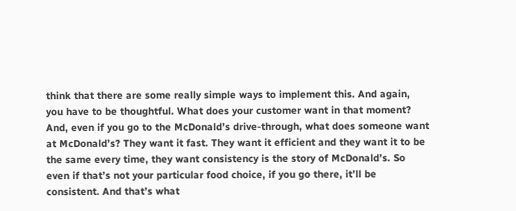think that there are some really simple ways to implement this. And again, you have to be thoughtful. What does your customer want in that moment? And, even if you go to the McDonald’s drive-through, what does someone want at McDonald’s? They want it fast. They want it efficient and they want it to be the same every time, they want consistency is the story of McDonald’s. So even if that’s not your particular food choice, if you go there, it’ll be consistent. And that’s what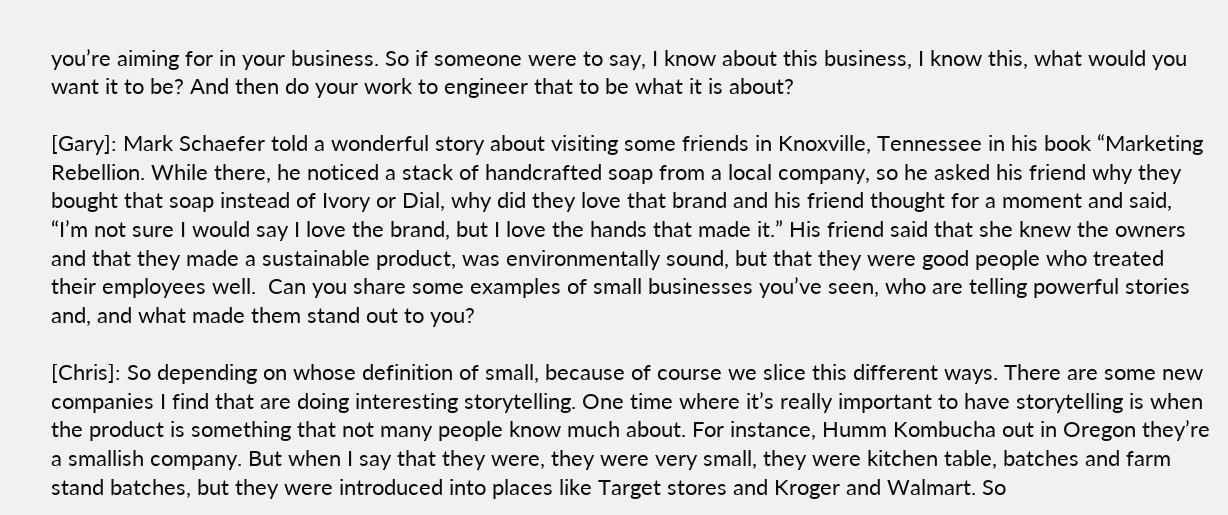you’re aiming for in your business. So if someone were to say, I know about this business, I know this, what would you want it to be? And then do your work to engineer that to be what it is about?

[Gary]: Mark Schaefer told a wonderful story about visiting some friends in Knoxville, Tennessee in his book “Marketing Rebellion. While there, he noticed a stack of handcrafted soap from a local company, so he asked his friend why they bought that soap instead of Ivory or Dial, why did they love that brand and his friend thought for a moment and said, “I’m not sure I would say I love the brand, but I love the hands that made it.” His friend said that she knew the owners and that they made a sustainable product, was environmentally sound, but that they were good people who treated their employees well.  Can you share some examples of small businesses you’ve seen, who are telling powerful stories and, and what made them stand out to you?

[Chris]: So depending on whose definition of small, because of course we slice this different ways. There are some new companies I find that are doing interesting storytelling. One time where it’s really important to have storytelling is when the product is something that not many people know much about. For instance, Humm Kombucha out in Oregon they’re a smallish company. But when I say that they were, they were very small, they were kitchen table, batches and farm stand batches, but they were introduced into places like Target stores and Kroger and Walmart. So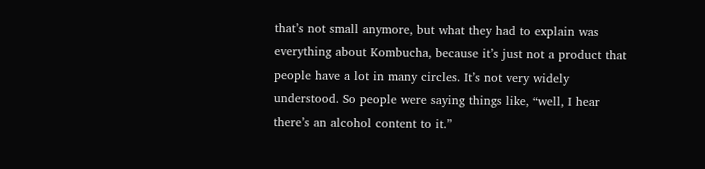that’s not small anymore, but what they had to explain was everything about Kombucha, because it’s just not a product that people have a lot in many circles. It’s not very widely understood. So people were saying things like, “well, I hear there’s an alcohol content to it.”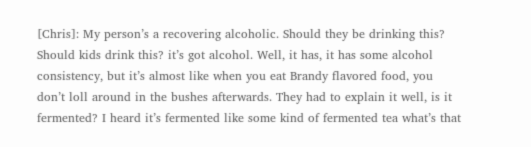[Chris]: My person’s a recovering alcoholic. Should they be drinking this? Should kids drink this? it’s got alcohol. Well, it has, it has some alcohol consistency, but it’s almost like when you eat Brandy flavored food, you don’t loll around in the bushes afterwards. They had to explain it well, is it fermented? I heard it’s fermented like some kind of fermented tea what’s that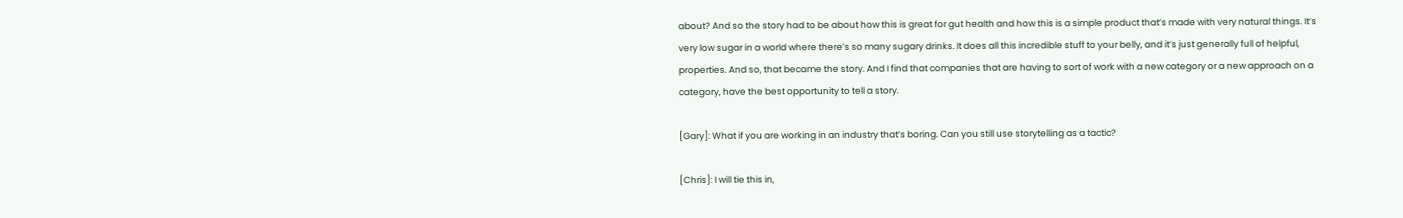about? And so the story had to be about how this is great for gut health and how this is a simple product that’s made with very natural things. It’s very low sugar in a world where there’s so many sugary drinks. It does all this incredible stuff to your belly, and it’s just generally full of helpful, properties. And so, that became the story. And I find that companies that are having to sort of work with a new category or a new approach on a category, have the best opportunity to tell a story.

[Gary]: What if you are working in an industry that’s boring. Can you still use storytelling as a tactic?

[Chris]: I will tie this in,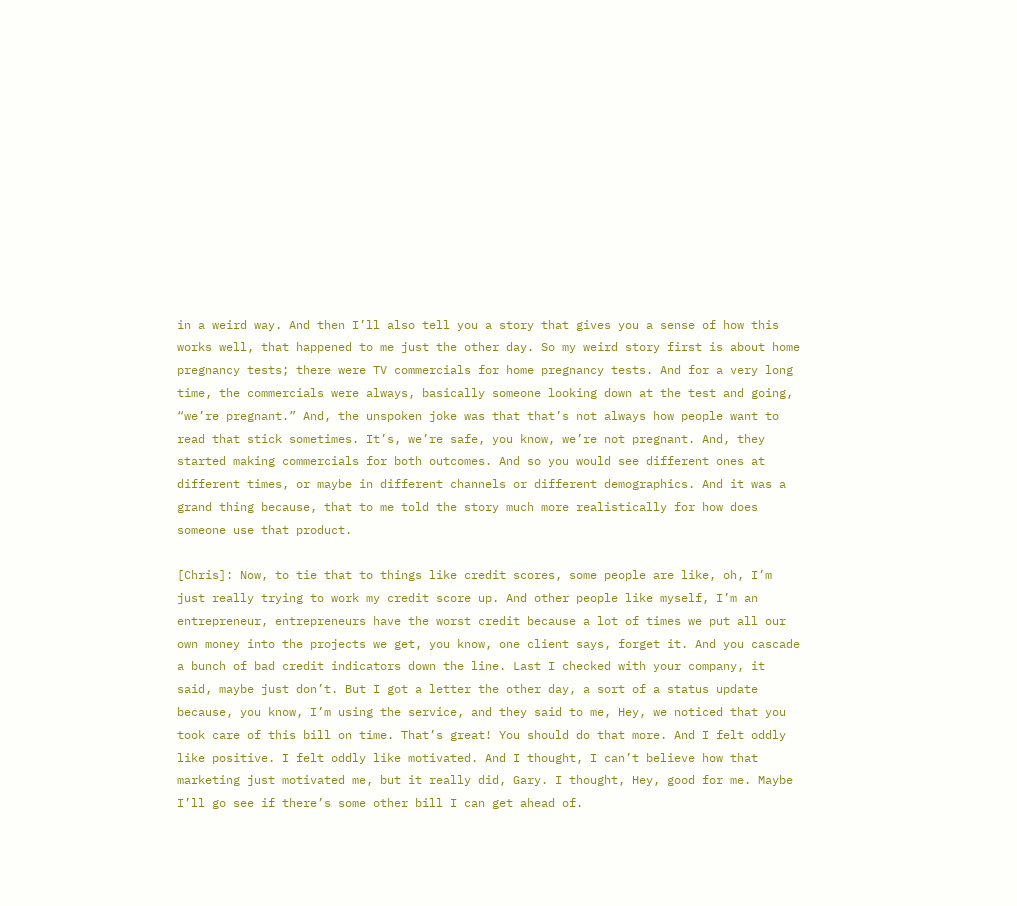in a weird way. And then I’ll also tell you a story that gives you a sense of how this works well, that happened to me just the other day. So my weird story first is about home pregnancy tests; there were TV commercials for home pregnancy tests. And for a very long time, the commercials were always, basically someone looking down at the test and going, “we’re pregnant.” And, the unspoken joke was that that’s not always how people want to read that stick sometimes. It’s, we’re safe, you know, we’re not pregnant. And, they started making commercials for both outcomes. And so you would see different ones at different times, or maybe in different channels or different demographics. And it was a grand thing because, that to me told the story much more realistically for how does someone use that product.

[Chris]: Now, to tie that to things like credit scores, some people are like, oh, I’m just really trying to work my credit score up. And other people like myself, I’m an entrepreneur, entrepreneurs have the worst credit because a lot of times we put all our own money into the projects we get, you know, one client says, forget it. And you cascade a bunch of bad credit indicators down the line. Last I checked with your company, it said, maybe just don’t. But I got a letter the other day, a sort of a status update because, you know, I’m using the service, and they said to me, Hey, we noticed that you took care of this bill on time. That’s great! You should do that more. And I felt oddly like positive. I felt oddly like motivated. And I thought, I can’t believe how that marketing just motivated me, but it really did, Gary. I thought, Hey, good for me. Maybe I’ll go see if there’s some other bill I can get ahead of.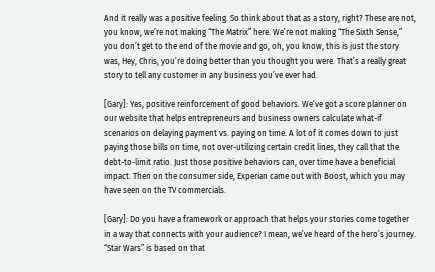And it really was a positive feeling. So think about that as a story, right? These are not, you know, we’re not making “The Matrix” here. We’re not making “The Sixth Sense,” you don’t get to the end of the movie and go, oh, you know, this is just the story was, Hey, Chris, you’re doing better than you thought you were. That’s a really great story to tell any customer in any business you’ve ever had.

[Gary]: Yes, positive reinforcement of good behaviors. We’ve got a score planner on our website that helps entrepreneurs and business owners calculate what-if scenarios on delaying payment vs. paying on time. A lot of it comes down to just paying those bills on time, not over-utilizing certain credit lines, they call that the debt-to-limit ratio. Just those positive behaviors can, over time have a beneficial impact. Then on the consumer side, Experian came out with Boost, which you may have seen on the TV commercials.

[Gary]: Do you have a framework or approach that helps your stories come together in a way that connects with your audience? I mean, we’ve heard of the hero’s journey. “Star Wars” is based on that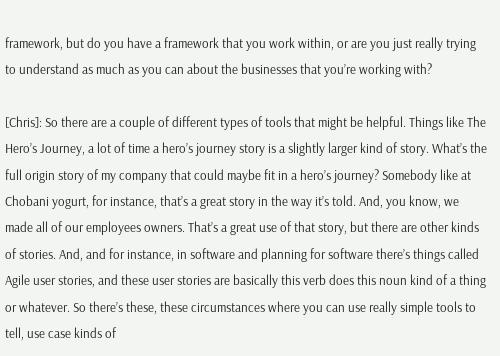framework, but do you have a framework that you work within, or are you just really trying to understand as much as you can about the businesses that you’re working with?

[Chris]: So there are a couple of different types of tools that might be helpful. Things like The Hero’s Journey, a lot of time a hero’s journey story is a slightly larger kind of story. What’s the full origin story of my company that could maybe fit in a hero’s journey? Somebody like at Chobani yogurt, for instance, that’s a great story in the way it’s told. And, you know, we made all of our employees owners. That’s a great use of that story, but there are other kinds of stories. And, and for instance, in software and planning for software there’s things called Agile user stories, and these user stories are basically this verb does this noun kind of a thing or whatever. So there’s these, these circumstances where you can use really simple tools to tell, use case kinds of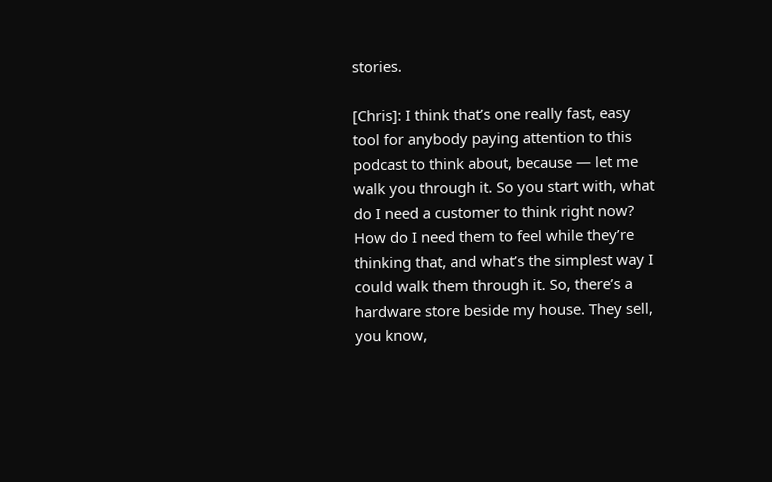stories.

[Chris]: I think that’s one really fast, easy tool for anybody paying attention to this podcast to think about, because — let me walk you through it. So you start with, what do I need a customer to think right now? How do I need them to feel while they’re thinking that, and what’s the simplest way I could walk them through it. So, there’s a hardware store beside my house. They sell, you know,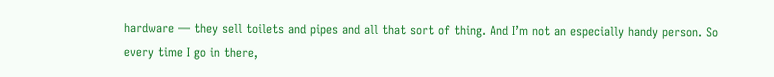hardware — they sell toilets and pipes and all that sort of thing. And I’m not an especially handy person. So every time I go in there,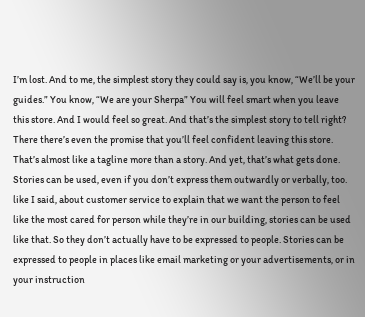I’m lost. And to me, the simplest story they could say is, you know, “We’ll be your guides.” You know, “We are your Sherpa” You will feel smart when you leave this store. And I would feel so great. And that’s the simplest story to tell right? There there’s even the promise that you’ll feel confident leaving this store. That’s almost like a tagline more than a story. And yet, that’s what gets done. Stories can be used, even if you don’t express them outwardly or verbally, too. like I said, about customer service to explain that we want the person to feel like the most cared for person while they’re in our building, stories can be used like that. So they don’t actually have to be expressed to people. Stories can be expressed to people in places like email marketing or your advertisements, or in your instruction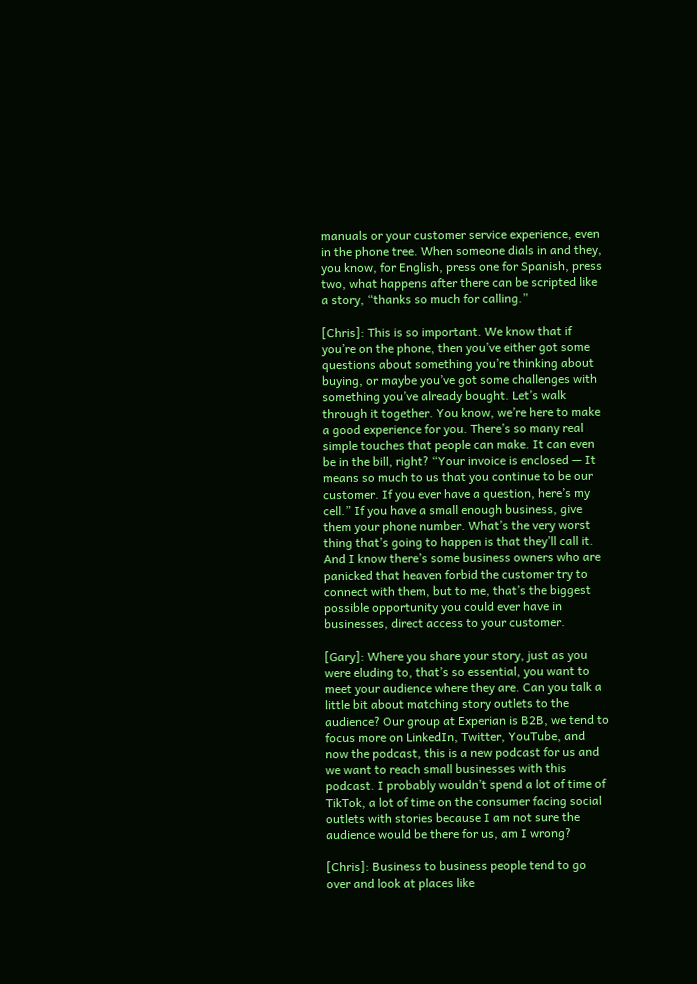manuals or your customer service experience, even in the phone tree. When someone dials in and they, you know, for English, press one for Spanish, press two, what happens after there can be scripted like a story, “thanks so much for calling.”

[Chris]: This is so important. We know that if you’re on the phone, then you’ve either got some questions about something you’re thinking about buying, or maybe you’ve got some challenges with something you’ve already bought. Let’s walk through it together. You know, we’re here to make a good experience for you. There’s so many real simple touches that people can make. It can even be in the bill, right? “Your invoice is enclosed — It means so much to us that you continue to be our customer. If you ever have a question, here’s my cell.” If you have a small enough business, give them your phone number. What’s the very worst thing that’s going to happen is that they’ll call it. And I know there’s some business owners who are panicked that heaven forbid the customer try to connect with them, but to me, that’s the biggest possible opportunity you could ever have in businesses, direct access to your customer.

[Gary]: Where you share your story, just as you were eluding to, that’s so essential, you want to meet your audience where they are. Can you talk a little bit about matching story outlets to the audience? Our group at Experian is B2B, we tend to focus more on LinkedIn, Twitter, YouTube, and now the podcast, this is a new podcast for us and we want to reach small businesses with this podcast. I probably wouldn’t spend a lot of time of TikTok, a lot of time on the consumer facing social outlets with stories because I am not sure the audience would be there for us, am I wrong?

[Chris]: Business to business people tend to go over and look at places like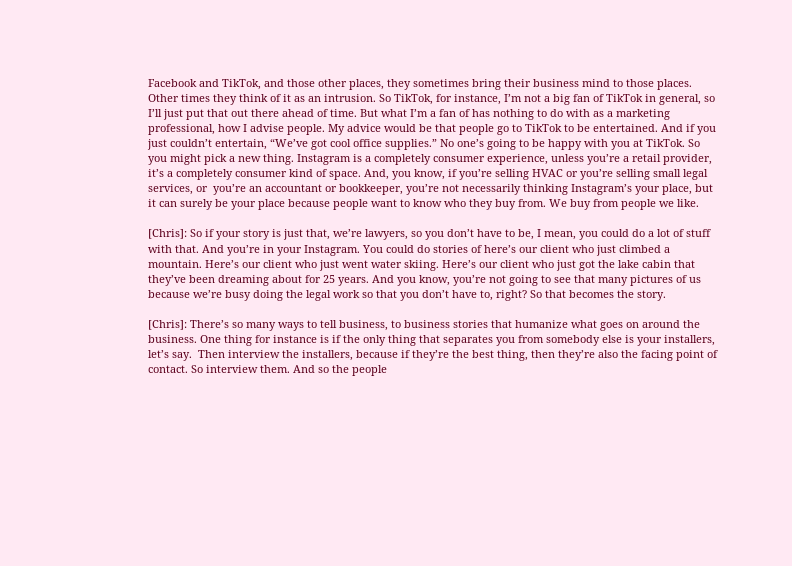Facebook and TikTok, and those other places, they sometimes bring their business mind to those places. Other times they think of it as an intrusion. So TikTok, for instance, I’m not a big fan of TikTok in general, so I’ll just put that out there ahead of time. But what I’m a fan of has nothing to do with as a marketing professional, how I advise people. My advice would be that people go to TikTok to be entertained. And if you just couldn’t entertain, “We’ve got cool office supplies.” No one’s going to be happy with you at TikTok. So you might pick a new thing. Instagram is a completely consumer experience, unless you’re a retail provider, it’s a completely consumer kind of space. And, you know, if you’re selling HVAC or you’re selling small legal services, or  you’re an accountant or bookkeeper, you’re not necessarily thinking Instagram’s your place, but it can surely be your place because people want to know who they buy from. We buy from people we like.

[Chris]: So if your story is just that, we’re lawyers, so you don’t have to be, I mean, you could do a lot of stuff with that. And you’re in your Instagram. You could do stories of here’s our client who just climbed a mountain. Here’s our client who just went water skiing. Here’s our client who just got the lake cabin that they’ve been dreaming about for 25 years. And you know, you’re not going to see that many pictures of us because we’re busy doing the legal work so that you don’t have to, right? So that becomes the story.

[Chris]: There’s so many ways to tell business, to business stories that humanize what goes on around the business. One thing for instance is if the only thing that separates you from somebody else is your installers, let’s say.  Then interview the installers, because if they’re the best thing, then they’re also the facing point of contact. So interview them. And so the people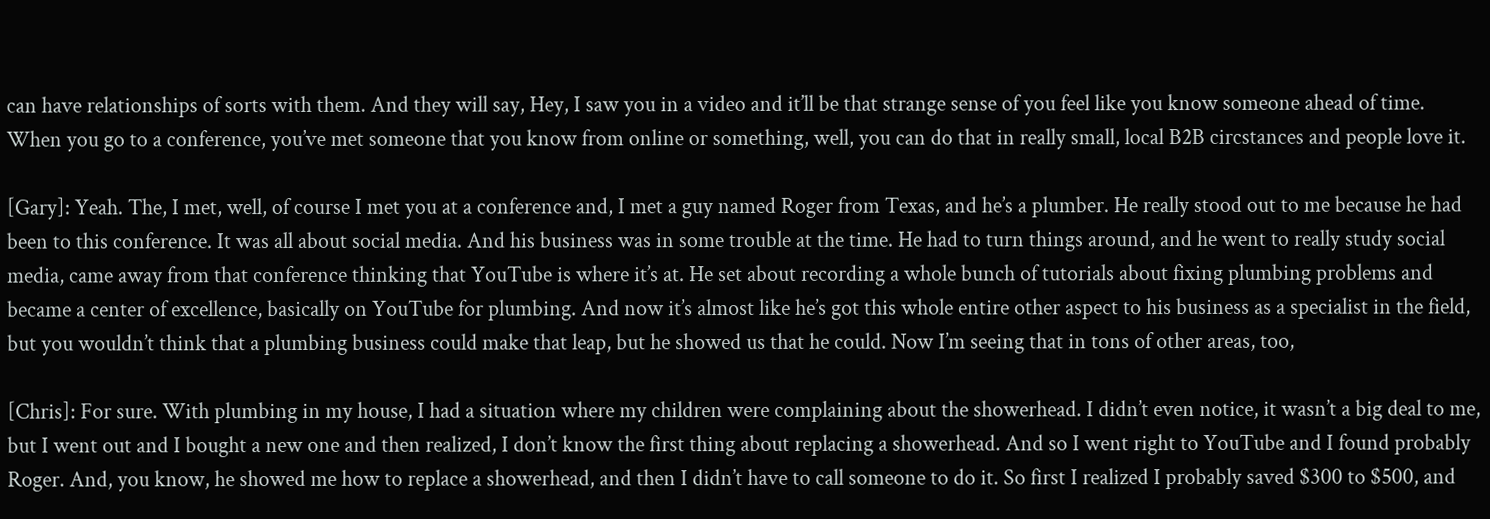can have relationships of sorts with them. And they will say, Hey, I saw you in a video and it’ll be that strange sense of you feel like you know someone ahead of time. When you go to a conference, you’ve met someone that you know from online or something, well, you can do that in really small, local B2B circstances and people love it.

[Gary]: Yeah. The, I met, well, of course I met you at a conference and, I met a guy named Roger from Texas, and he’s a plumber. He really stood out to me because he had been to this conference. It was all about social media. And his business was in some trouble at the time. He had to turn things around, and he went to really study social media, came away from that conference thinking that YouTube is where it’s at. He set about recording a whole bunch of tutorials about fixing plumbing problems and became a center of excellence, basically on YouTube for plumbing. And now it’s almost like he’s got this whole entire other aspect to his business as a specialist in the field, but you wouldn’t think that a plumbing business could make that leap, but he showed us that he could. Now I’m seeing that in tons of other areas, too,

[Chris]: For sure. With plumbing in my house, I had a situation where my children were complaining about the showerhead. I didn’t even notice, it wasn’t a big deal to me, but I went out and I bought a new one and then realized, I don’t know the first thing about replacing a showerhead. And so I went right to YouTube and I found probably Roger. And, you know, he showed me how to replace a showerhead, and then I didn’t have to call someone to do it. So first I realized I probably saved $300 to $500, and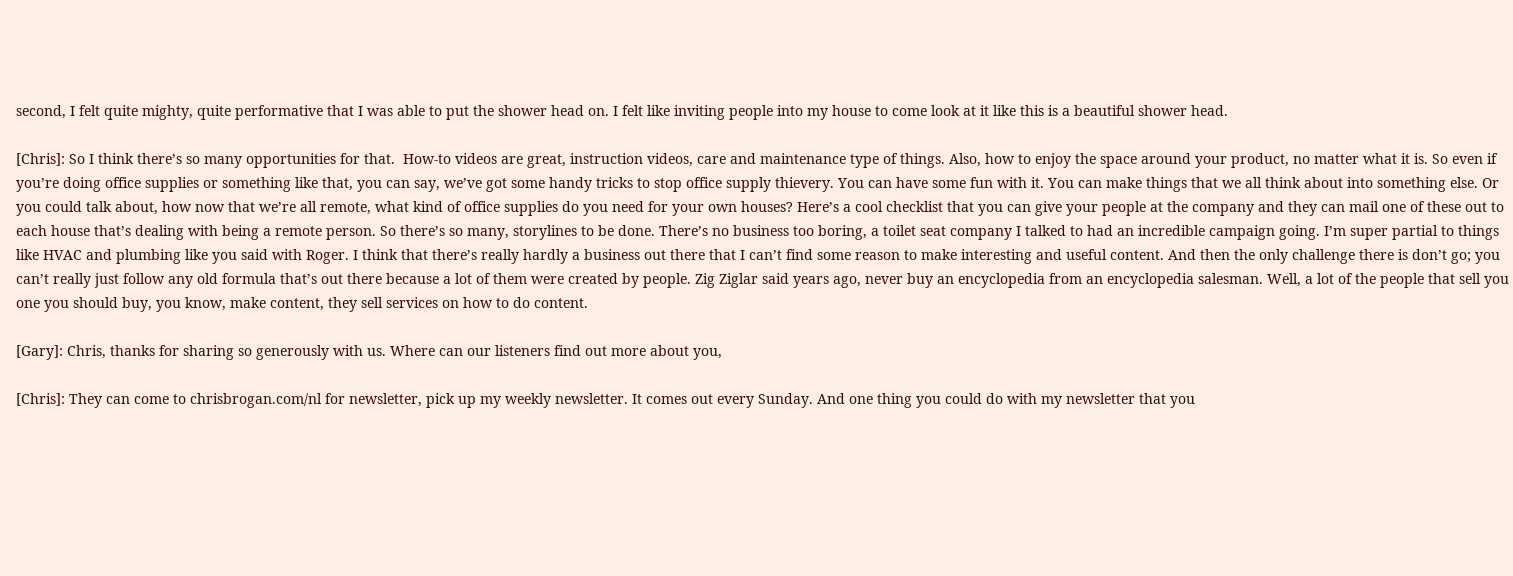second, I felt quite mighty, quite performative that I was able to put the shower head on. I felt like inviting people into my house to come look at it like this is a beautiful shower head.

[Chris]: So I think there’s so many opportunities for that.  How-to videos are great, instruction videos, care and maintenance type of things. Also, how to enjoy the space around your product, no matter what it is. So even if you’re doing office supplies or something like that, you can say, we’ve got some handy tricks to stop office supply thievery. You can have some fun with it. You can make things that we all think about into something else. Or you could talk about, how now that we’re all remote, what kind of office supplies do you need for your own houses? Here’s a cool checklist that you can give your people at the company and they can mail one of these out to each house that’s dealing with being a remote person. So there’s so many, storylines to be done. There’s no business too boring, a toilet seat company I talked to had an incredible campaign going. I’m super partial to things like HVAC and plumbing like you said with Roger. I think that there’s really hardly a business out there that I can’t find some reason to make interesting and useful content. And then the only challenge there is don’t go; you can’t really just follow any old formula that’s out there because a lot of them were created by people. Zig Ziglar said years ago, never buy an encyclopedia from an encyclopedia salesman. Well, a lot of the people that sell you one you should buy, you know, make content, they sell services on how to do content.

[Gary]: Chris, thanks for sharing so generously with us. Where can our listeners find out more about you,

[Chris]: They can come to chrisbrogan.com/nl for newsletter, pick up my weekly newsletter. It comes out every Sunday. And one thing you could do with my newsletter that you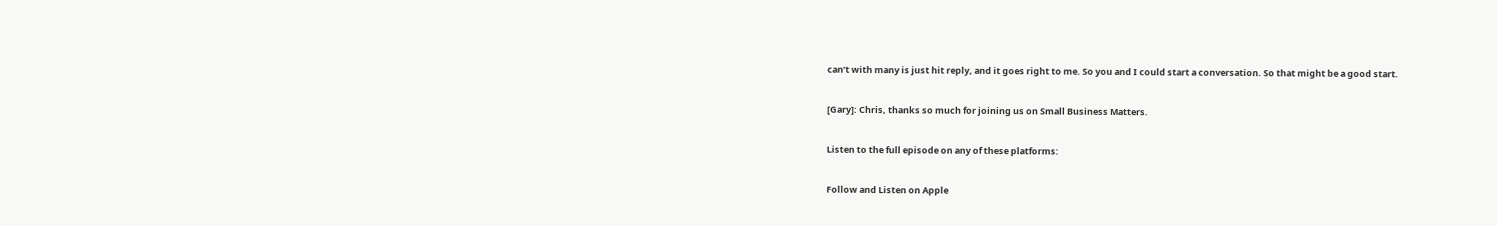can’t with many is just hit reply, and it goes right to me. So you and I could start a conversation. So that might be a good start.

[Gary]: Chris, thanks so much for joining us on Small Business Matters.

Listen to the full episode on any of these platforms:

Follow and Listen on Apple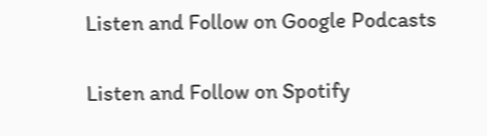Listen and Follow on Google Podcasts

Listen and Follow on Spotify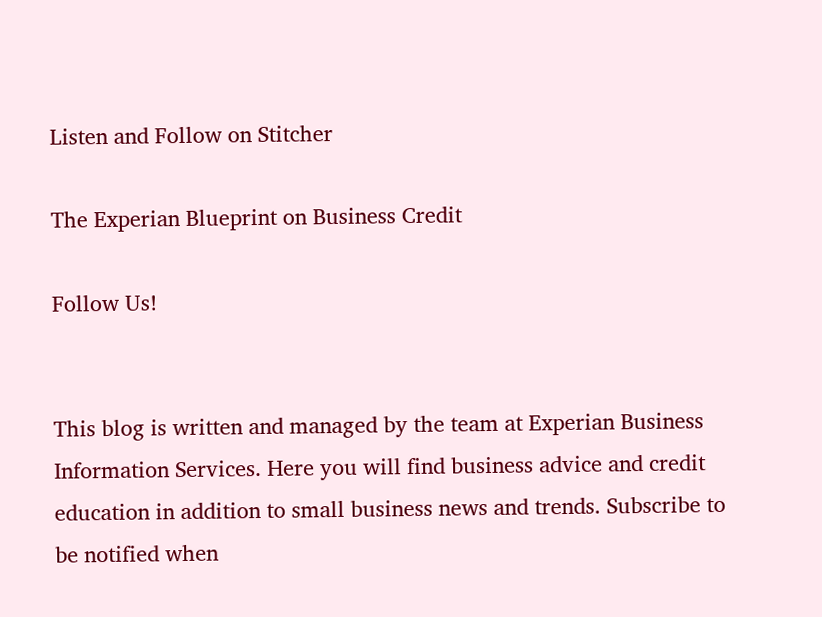Listen and Follow on Stitcher

The Experian Blueprint on Business Credit

Follow Us!


This blog is written and managed by the team at Experian Business Information Services. Here you will find business advice and credit education in addition to small business news and trends. Subscribe to be notified when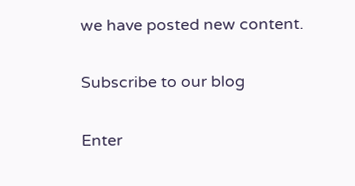we have posted new content.

Subscribe to our blog

Enter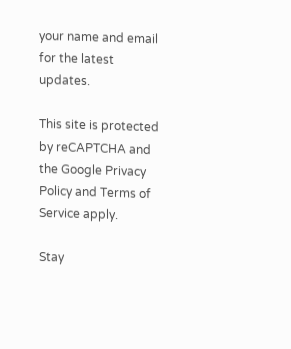your name and email for the latest updates.

This site is protected by reCAPTCHA and the Google Privacy Policy and Terms of Service apply.

Stay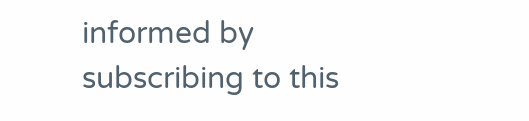informed by subscribing to this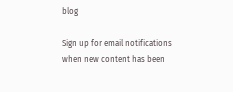blog

Sign up for email notifications when new content has been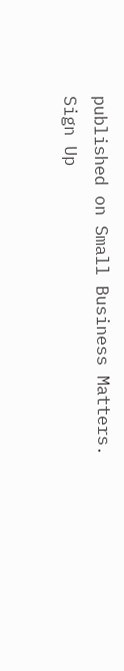published on Small Business Matters.
Sign Up